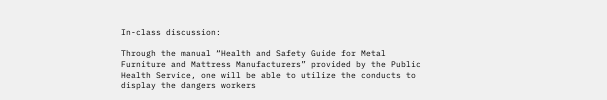In-class discussion:

Through the manual “Health and Safety Guide for Metal Furniture and Mattress Manufacturers” provided by the Public Health Service, one will be able to utilize the conducts to display the dangers workers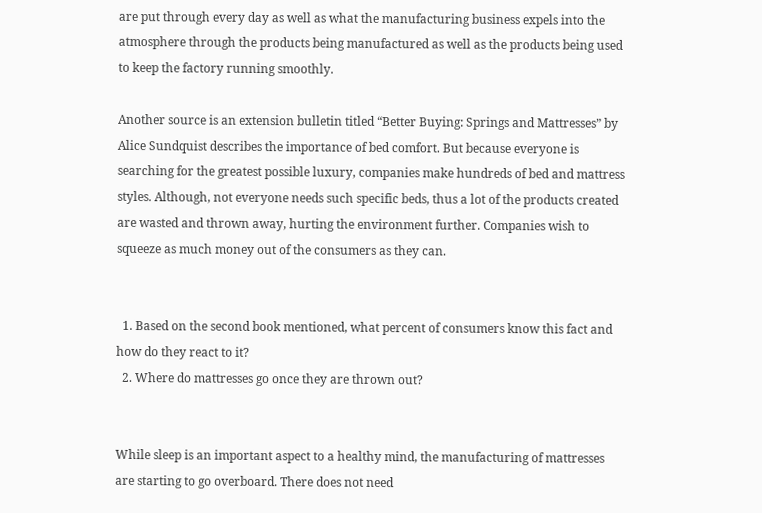are put through every day as well as what the manufacturing business expels into the atmosphere through the products being manufactured as well as the products being used to keep the factory running smoothly.

Another source is an extension bulletin titled “Better Buying: Springs and Mattresses” by Alice Sundquist describes the importance of bed comfort. But because everyone is searching for the greatest possible luxury, companies make hundreds of bed and mattress styles. Although, not everyone needs such specific beds, thus a lot of the products created are wasted and thrown away, hurting the environment further. Companies wish to squeeze as much money out of the consumers as they can.


  1. Based on the second book mentioned, what percent of consumers know this fact and how do they react to it?
  2. Where do mattresses go once they are thrown out?


While sleep is an important aspect to a healthy mind, the manufacturing of mattresses are starting to go overboard. There does not need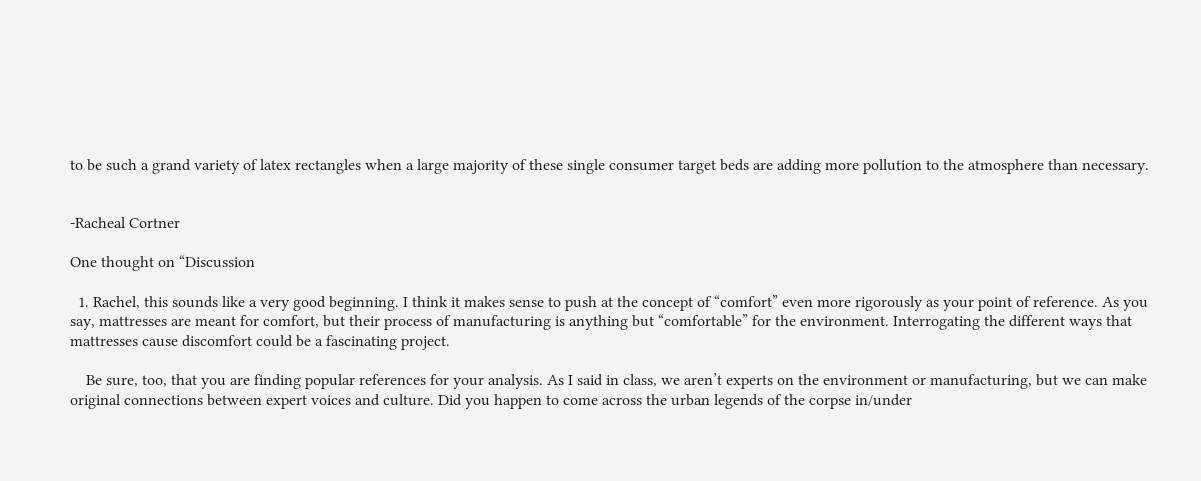to be such a grand variety of latex rectangles when a large majority of these single consumer target beds are adding more pollution to the atmosphere than necessary.


-Racheal Cortner

One thought on “Discussion

  1. Rachel, this sounds like a very good beginning. I think it makes sense to push at the concept of “comfort” even more rigorously as your point of reference. As you say, mattresses are meant for comfort, but their process of manufacturing is anything but “comfortable” for the environment. Interrogating the different ways that mattresses cause discomfort could be a fascinating project.

    Be sure, too, that you are finding popular references for your analysis. As I said in class, we aren’t experts on the environment or manufacturing, but we can make original connections between expert voices and culture. Did you happen to come across the urban legends of the corpse in/under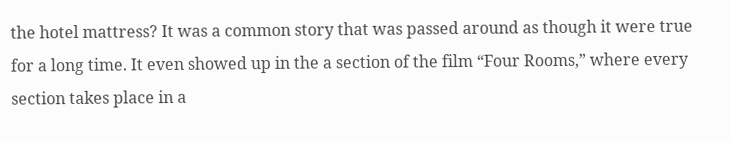the hotel mattress? It was a common story that was passed around as though it were true for a long time. It even showed up in the a section of the film “Four Rooms,” where every section takes place in a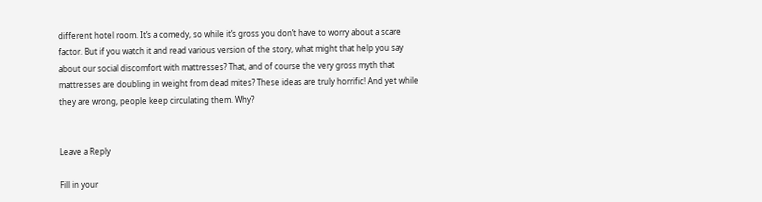different hotel room. It’s a comedy, so while it’s gross you don’t have to worry about a scare factor. But if you watch it and read various version of the story, what might that help you say about our social discomfort with mattresses? That, and of course the very gross myth that mattresses are doubling in weight from dead mites? These ideas are truly horrific! And yet while they are wrong, people keep circulating them. Why?


Leave a Reply

Fill in your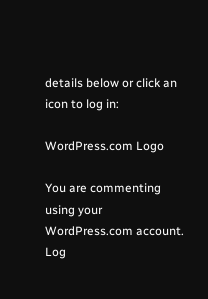details below or click an icon to log in:

WordPress.com Logo

You are commenting using your WordPress.com account. Log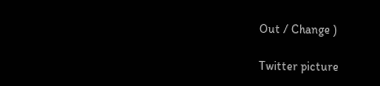Out / Change )

Twitter picture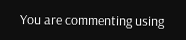You are commenting using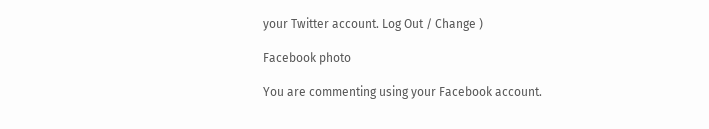your Twitter account. Log Out / Change )

Facebook photo

You are commenting using your Facebook account.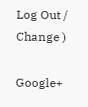Log Out / Change )

Google+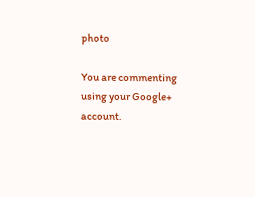photo

You are commenting using your Google+ account.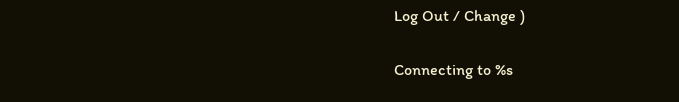Log Out / Change )

Connecting to %s